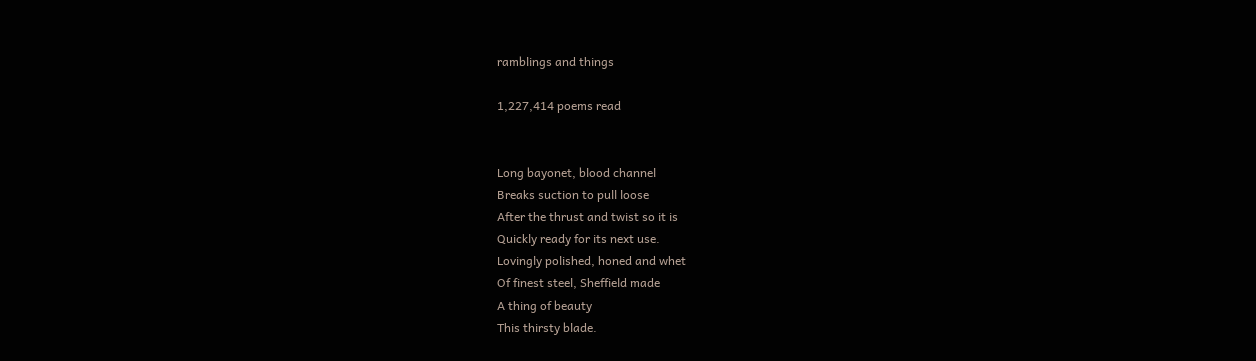ramblings and things

1,227,414 poems read


Long bayonet, blood channel
Breaks suction to pull loose
After the thrust and twist so it is
Quickly ready for its next use.
Lovingly polished, honed and whet
Of finest steel, Sheffield made
A thing of beauty
This thirsty blade.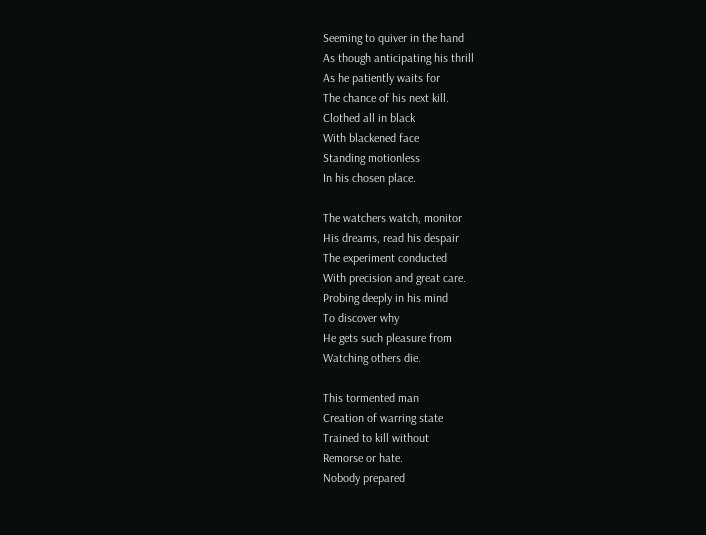Seeming to quiver in the hand
As though anticipating his thrill
As he patiently waits for
The chance of his next kill.
Clothed all in black
With blackened face
Standing motionless
In his chosen place.

The watchers watch, monitor
His dreams, read his despair
The experiment conducted
With precision and great care.
Probing deeply in his mind
To discover why
He gets such pleasure from
Watching others die.

This tormented man
Creation of warring state
Trained to kill without
Remorse or hate.
Nobody prepared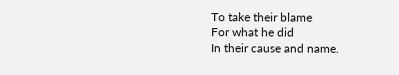To take their blame
For what he did
In their cause and name.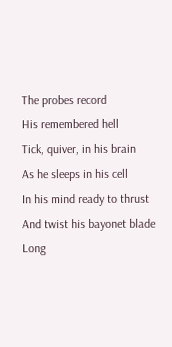The probes record
His remembered hell
Tick, quiver, in his brain
As he sleeps in his cell
In his mind ready to thrust
And twist his bayonet blade
Long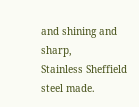and shining and sharp,
Stainless Sheffield steel made.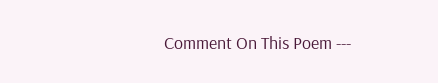Comment On This Poem ---